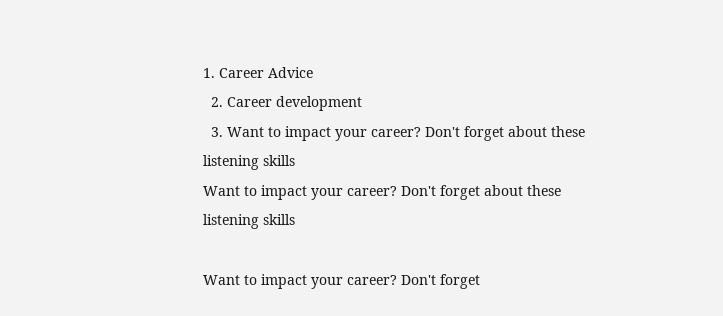1. Career Advice
  2. Career development
  3. Want to impact your career? Don't forget about these listening skills
Want to impact your career? Don't forget about these listening skills

Want to impact your career? Don't forget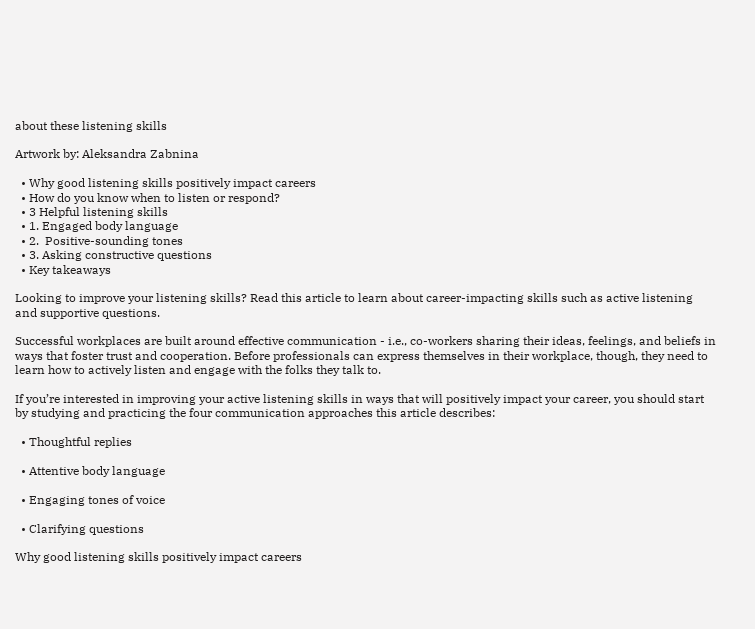about these listening skills

Artwork by: Aleksandra Zabnina

  • Why good listening skills positively impact careers
  • How do you know when to listen or respond?
  • 3 Helpful listening skills
  • 1. Engaged body language
  • 2.  Positive-sounding tones
  • 3. Asking constructive questions
  • Key takeaways

Looking to improve your listening skills? Read this article to learn about career-impacting skills such as active listening and supportive questions.

Successful workplaces are built around effective communication - i.e., co-workers sharing their ideas, feelings, and beliefs in ways that foster trust and cooperation. Before professionals can express themselves in their workplace, though, they need to learn how to actively listen and engage with the folks they talk to.

If you’re interested in improving your active listening skills in ways that will positively impact your career, you should start by studying and practicing the four communication approaches this article describes:

  • Thoughtful replies

  • Attentive body language

  • Engaging tones of voice

  • Clarifying questions

Why good listening skills positively impact careers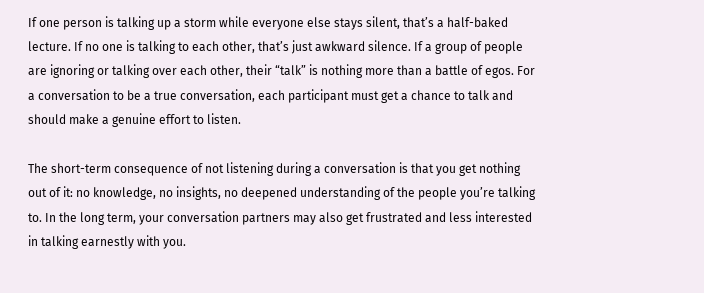If one person is talking up a storm while everyone else stays silent, that’s a half-baked lecture. If no one is talking to each other, that’s just awkward silence. If a group of people are ignoring or talking over each other, their “talk” is nothing more than a battle of egos. For a conversation to be a true conversation, each participant must get a chance to talk and should make a genuine effort to listen.

The short-term consequence of not listening during a conversation is that you get nothing out of it: no knowledge, no insights, no deepened understanding of the people you’re talking to. In the long term, your conversation partners may also get frustrated and less interested in talking earnestly with you.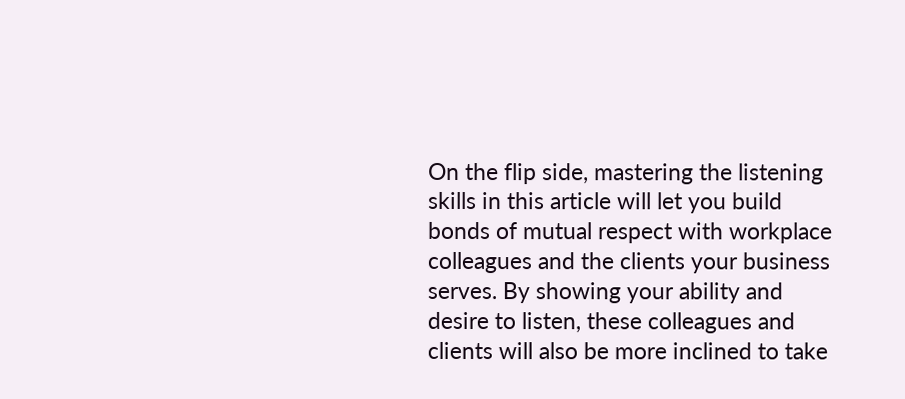On the flip side, mastering the listening skills in this article will let you build bonds of mutual respect with workplace colleagues and the clients your business serves. By showing your ability and desire to listen, these colleagues and clients will also be more inclined to take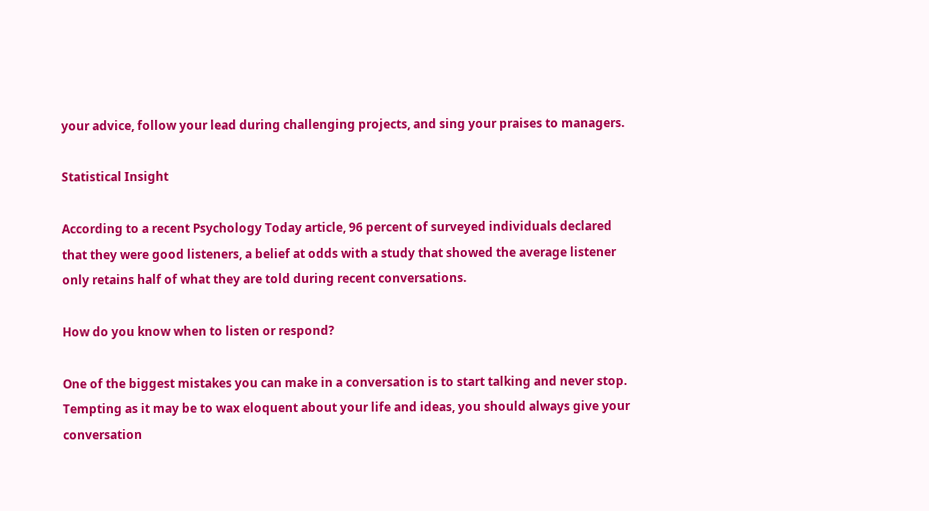your advice, follow your lead during challenging projects, and sing your praises to managers.

Statistical Insight

According to a recent Psychology Today article, 96 percent of surveyed individuals declared that they were good listeners, a belief at odds with a study that showed the average listener only retains half of what they are told during recent conversations.

How do you know when to listen or respond?

One of the biggest mistakes you can make in a conversation is to start talking and never stop. Tempting as it may be to wax eloquent about your life and ideas, you should always give your conversation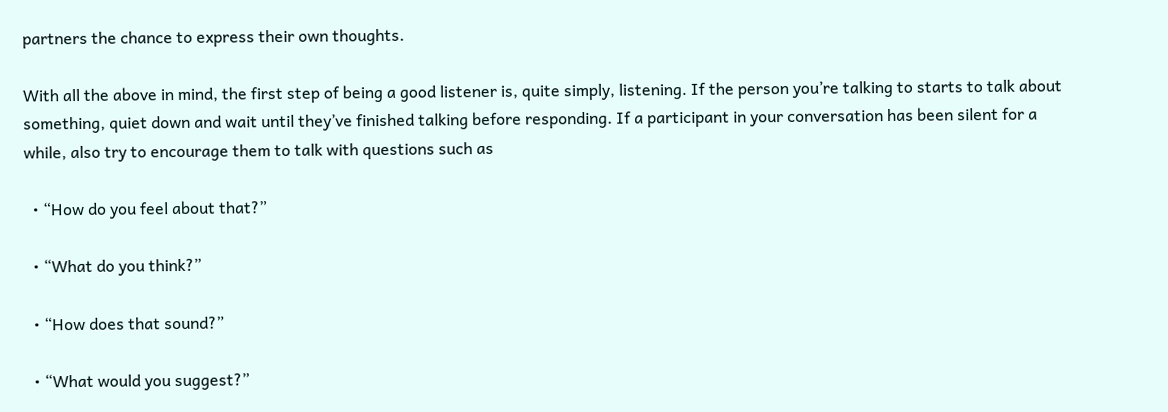partners the chance to express their own thoughts.

With all the above in mind, the first step of being a good listener is, quite simply, listening. If the person you’re talking to starts to talk about something, quiet down and wait until they’ve finished talking before responding. If a participant in your conversation has been silent for a while, also try to encourage them to talk with questions such as

  • “How do you feel about that?”

  • “What do you think?”

  • “How does that sound?”

  • “What would you suggest?”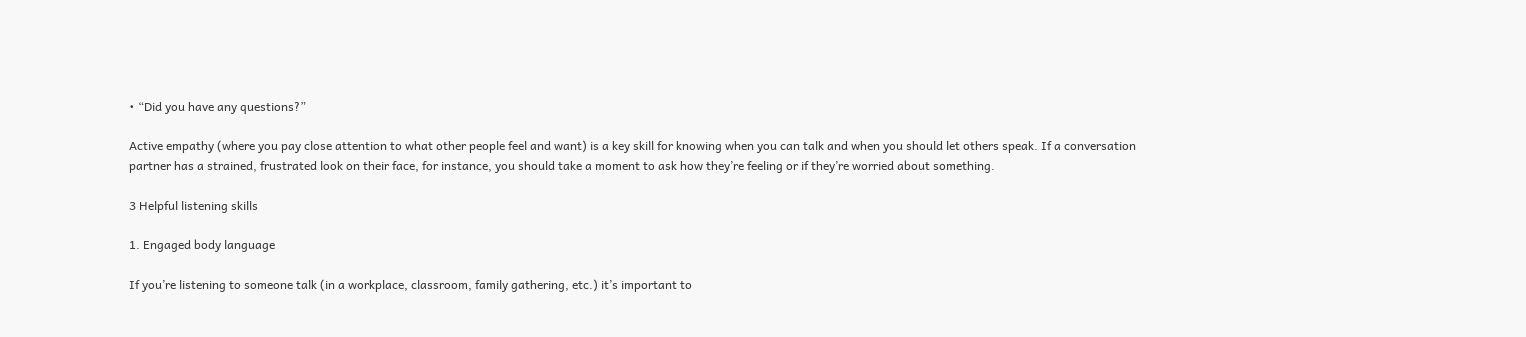• “Did you have any questions?”

Active empathy (where you pay close attention to what other people feel and want) is a key skill for knowing when you can talk and when you should let others speak. If a conversation partner has a strained, frustrated look on their face, for instance, you should take a moment to ask how they’re feeling or if they’re worried about something.

3 Helpful listening skills

1. Engaged body language

If you’re listening to someone talk (in a workplace, classroom, family gathering, etc.) it’s important to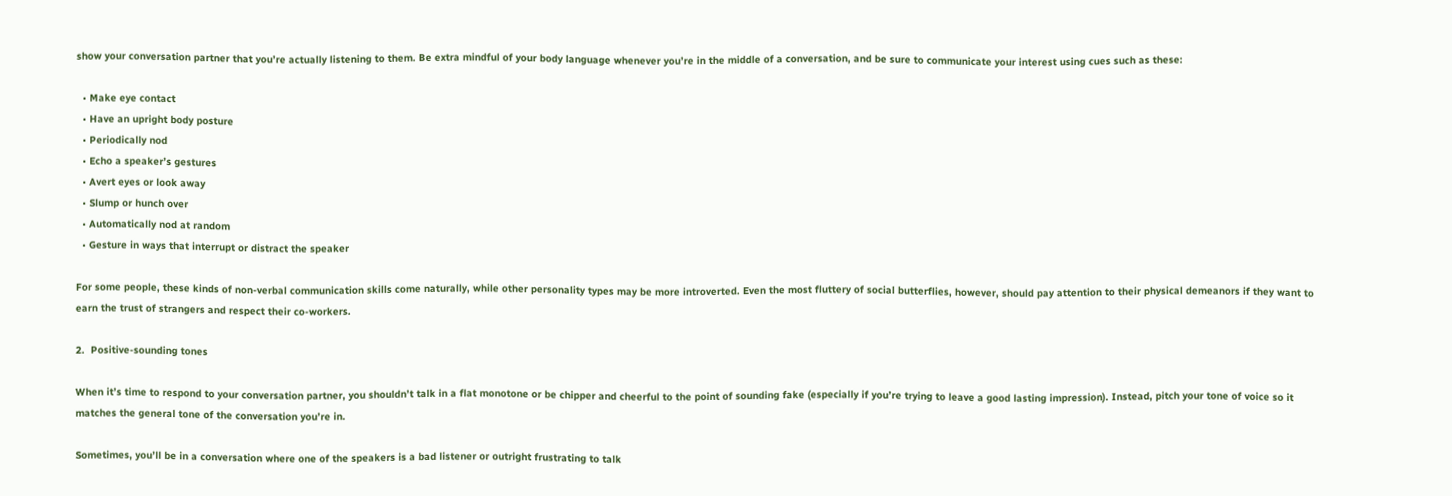show your conversation partner that you’re actually listening to them. Be extra mindful of your body language whenever you’re in the middle of a conversation, and be sure to communicate your interest using cues such as these:

  • Make eye contact
  • Have an upright body posture
  • Periodically nod
  • Echo a speaker’s gestures
  • Avert eyes or look away
  • Slump or hunch over
  • Automatically nod at random
  • Gesture in ways that interrupt or distract the speaker

For some people, these kinds of non-verbal communication skills come naturally, while other personality types may be more introverted. Even the most fluttery of social butterflies, however, should pay attention to their physical demeanors if they want to earn the trust of strangers and respect their co-workers.

2.  Positive-sounding tones

When it’s time to respond to your conversation partner, you shouldn’t talk in a flat monotone or be chipper and cheerful to the point of sounding fake (especially if you’re trying to leave a good lasting impression). Instead, pitch your tone of voice so it matches the general tone of the conversation you’re in.

Sometimes, you’ll be in a conversation where one of the speakers is a bad listener or outright frustrating to talk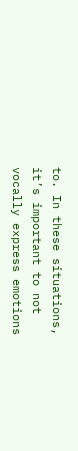to. In these situations, it’s important to not vocally express emotions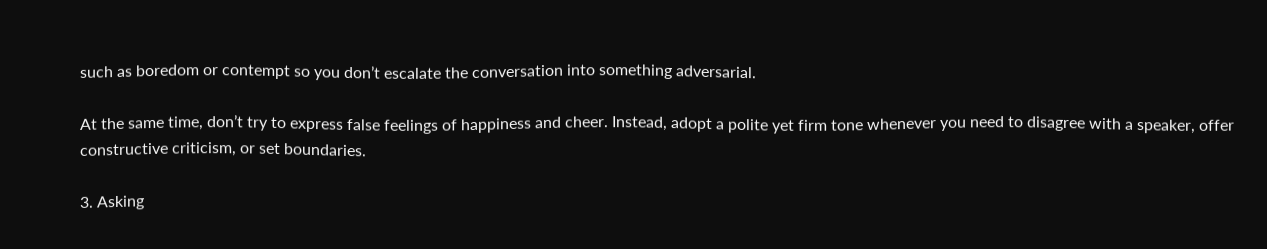such as boredom or contempt so you don’t escalate the conversation into something adversarial.

At the same time, don’t try to express false feelings of happiness and cheer. Instead, adopt a polite yet firm tone whenever you need to disagree with a speaker, offer constructive criticism, or set boundaries.

3. Asking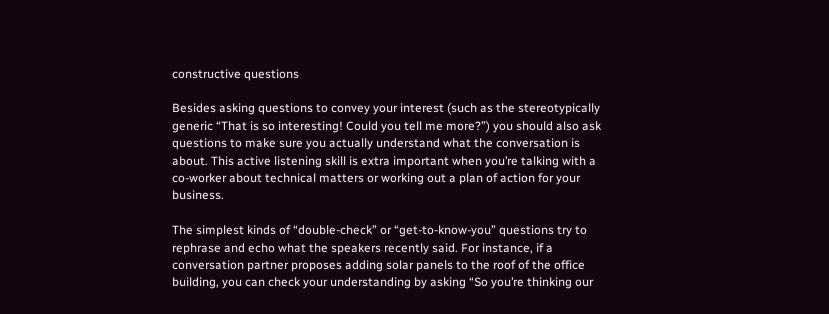constructive questions

Besides asking questions to convey your interest (such as the stereotypically generic “That is so interesting! Could you tell me more?”) you should also ask questions to make sure you actually understand what the conversation is about. This active listening skill is extra important when you’re talking with a co-worker about technical matters or working out a plan of action for your business.

The simplest kinds of “double-check” or “get-to-know-you” questions try to rephrase and echo what the speakers recently said. For instance, if a conversation partner proposes adding solar panels to the roof of the office building, you can check your understanding by asking “So you’re thinking our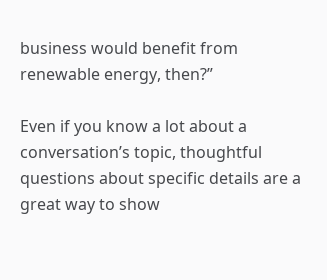business would benefit from renewable energy, then?”

Even if you know a lot about a conversation’s topic, thoughtful questions about specific details are a great way to show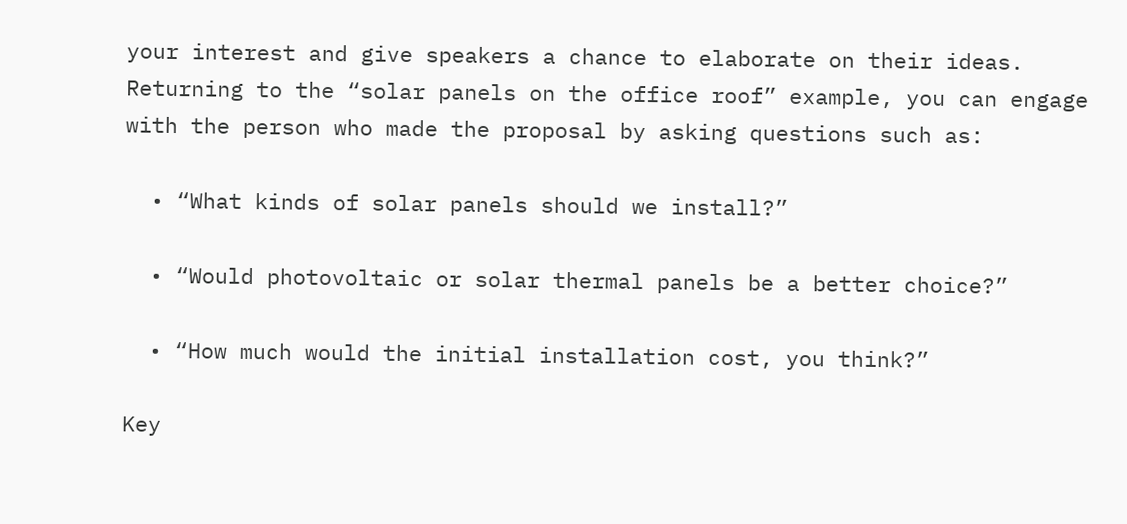your interest and give speakers a chance to elaborate on their ideas. Returning to the “solar panels on the office roof” example, you can engage with the person who made the proposal by asking questions such as:

  • “What kinds of solar panels should we install?”

  • “Would photovoltaic or solar thermal panels be a better choice?”

  • “How much would the initial installation cost, you think?”

Key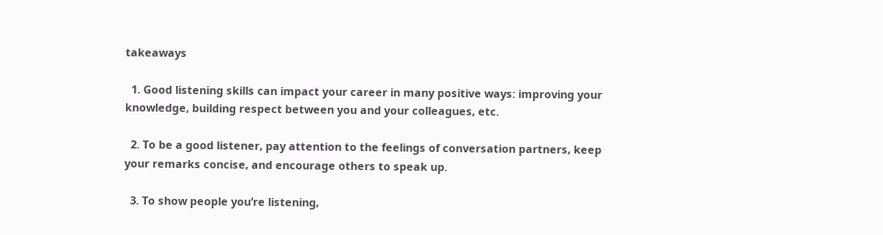takeaways

  1. Good listening skills can impact your career in many positive ways: improving your knowledge, building respect between you and your colleagues, etc.

  2. To be a good listener, pay attention to the feelings of conversation partners, keep your remarks concise, and encourage others to speak up.

  3. To show people you’re listening,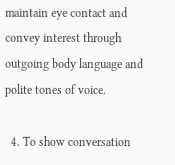maintain eye contact and convey interest through outgoing body language and polite tones of voice.

  4. To show conversation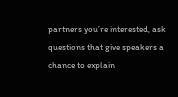partners you’re interested, ask questions that give speakers a chance to explain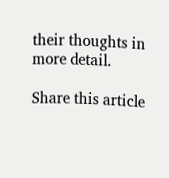their thoughts in more detail.

Share this article